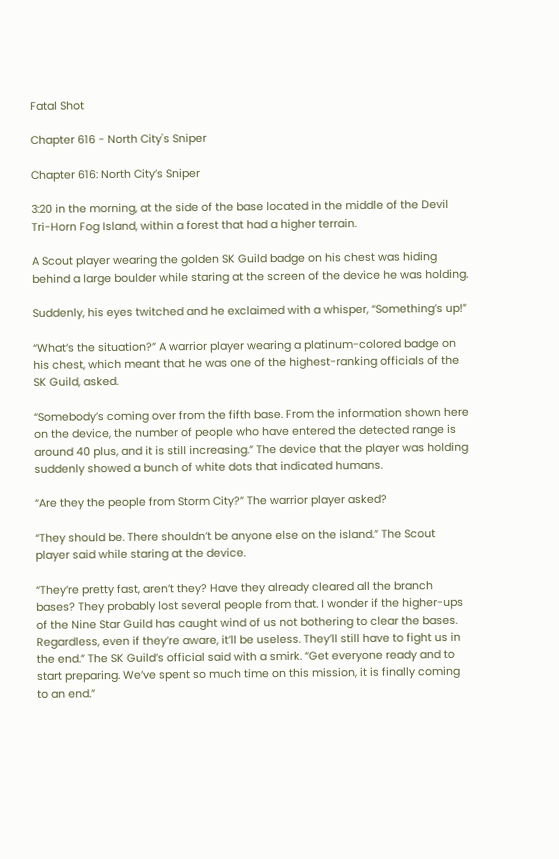Fatal Shot

Chapter 616 - North City's Sniper

Chapter 616: North City’s Sniper

3:20 in the morning, at the side of the base located in the middle of the Devil Tri-Horn Fog Island, within a forest that had a higher terrain.

A Scout player wearing the golden SK Guild badge on his chest was hiding behind a large boulder while staring at the screen of the device he was holding.

Suddenly, his eyes twitched and he exclaimed with a whisper, “Something’s up!”

“What’s the situation?” A warrior player wearing a platinum-colored badge on his chest, which meant that he was one of the highest-ranking officials of the SK Guild, asked.

“Somebody’s coming over from the fifth base. From the information shown here on the device, the number of people who have entered the detected range is around 40 plus, and it is still increasing.” The device that the player was holding suddenly showed a bunch of white dots that indicated humans.

“Are they the people from Storm City?” The warrior player asked?

“They should be. There shouldn’t be anyone else on the island.” The Scout player said while staring at the device.

“They’re pretty fast, aren’t they? Have they already cleared all the branch bases? They probably lost several people from that. I wonder if the higher-ups of the Nine Star Guild has caught wind of us not bothering to clear the bases. Regardless, even if they’re aware, it’ll be useless. They’ll still have to fight us in the end.” The SK Guild’s official said with a smirk. “Get everyone ready and to start preparing. We’ve spent so much time on this mission, it is finally coming to an end.”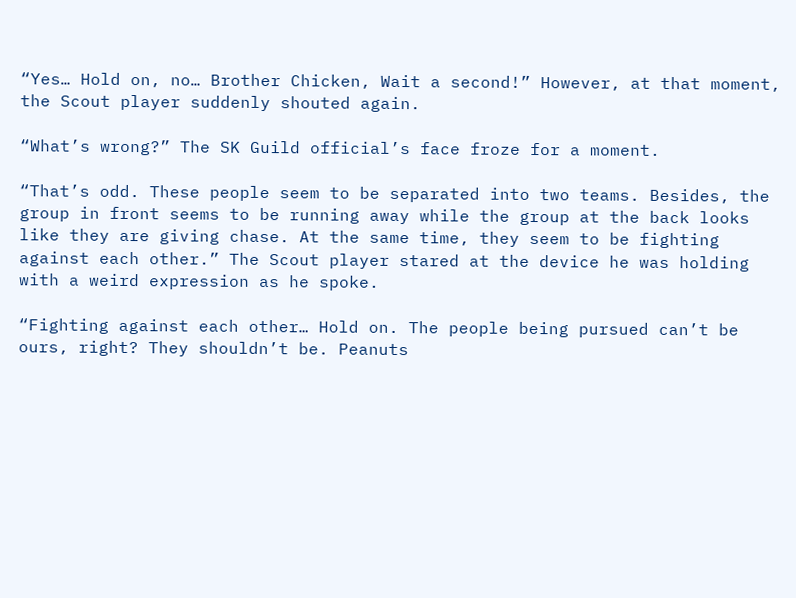“Yes… Hold on, no… Brother Chicken, Wait a second!” However, at that moment, the Scout player suddenly shouted again.

“What’s wrong?” The SK Guild official’s face froze for a moment.

“That’s odd. These people seem to be separated into two teams. Besides, the group in front seems to be running away while the group at the back looks like they are giving chase. At the same time, they seem to be fighting against each other.” The Scout player stared at the device he was holding with a weird expression as he spoke.

“Fighting against each other… Hold on. The people being pursued can’t be ours, right? They shouldn’t be. Peanuts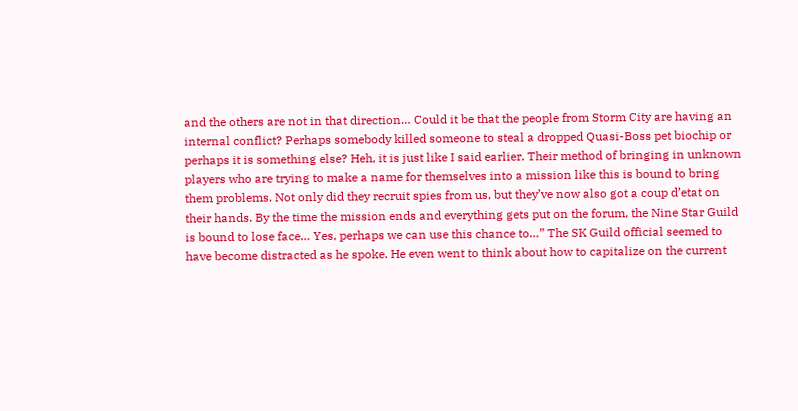and the others are not in that direction… Could it be that the people from Storm City are having an internal conflict? Perhaps somebody killed someone to steal a dropped Quasi-Boss pet biochip or perhaps it is something else? Heh, it is just like I said earlier. Their method of bringing in unknown players who are trying to make a name for themselves into a mission like this is bound to bring them problems. Not only did they recruit spies from us, but they’ve now also got a coup d’etat on their hands. By the time the mission ends and everything gets put on the forum, the Nine Star Guild is bound to lose face… Yes, perhaps we can use this chance to…” The SK Guild official seemed to have become distracted as he spoke. He even went to think about how to capitalize on the current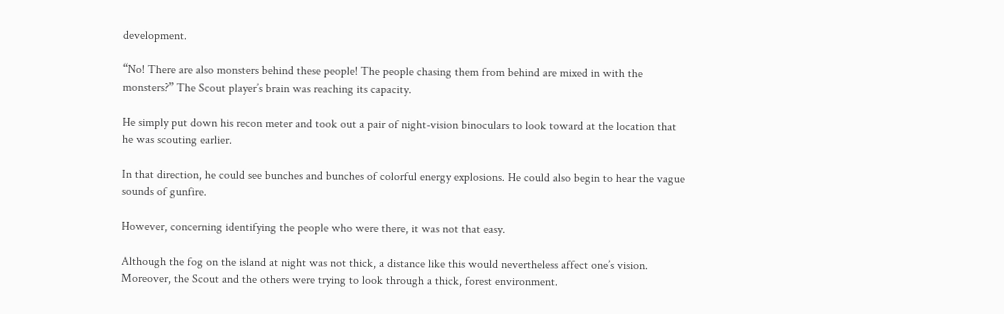development.

“No! There are also monsters behind these people! The people chasing them from behind are mixed in with the monsters?” The Scout player’s brain was reaching its capacity.

He simply put down his recon meter and took out a pair of night-vision binoculars to look toward at the location that he was scouting earlier.

In that direction, he could see bunches and bunches of colorful energy explosions. He could also begin to hear the vague sounds of gunfire.

However, concerning identifying the people who were there, it was not that easy.

Although the fog on the island at night was not thick, a distance like this would nevertheless affect one’s vision. Moreover, the Scout and the others were trying to look through a thick, forest environment.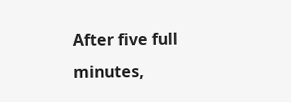After five full minutes,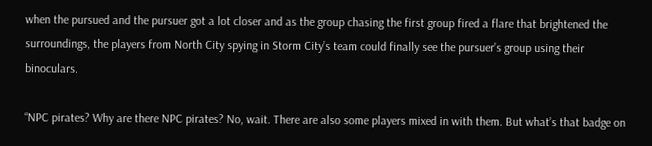when the pursued and the pursuer got a lot closer and as the group chasing the first group fired a flare that brightened the surroundings, the players from North City spying in Storm City’s team could finally see the pursuer’s group using their binoculars.

“NPC pirates? Why are there NPC pirates? No, wait. There are also some players mixed in with them. But what’s that badge on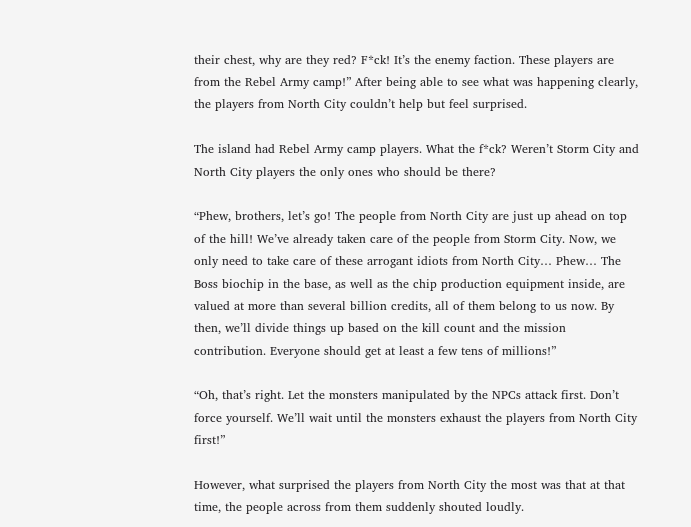their chest, why are they red? F*ck! It’s the enemy faction. These players are from the Rebel Army camp!” After being able to see what was happening clearly, the players from North City couldn’t help but feel surprised.

The island had Rebel Army camp players. What the f*ck? Weren’t Storm City and North City players the only ones who should be there?

“Phew, brothers, let’s go! The people from North City are just up ahead on top of the hill! We’ve already taken care of the people from Storm City. Now, we only need to take care of these arrogant idiots from North City… Phew… The Boss biochip in the base, as well as the chip production equipment inside, are valued at more than several billion credits, all of them belong to us now. By then, we’ll divide things up based on the kill count and the mission contribution. Everyone should get at least a few tens of millions!”

“Oh, that’s right. Let the monsters manipulated by the NPCs attack first. Don’t force yourself. We’ll wait until the monsters exhaust the players from North City first!”

However, what surprised the players from North City the most was that at that time, the people across from them suddenly shouted loudly.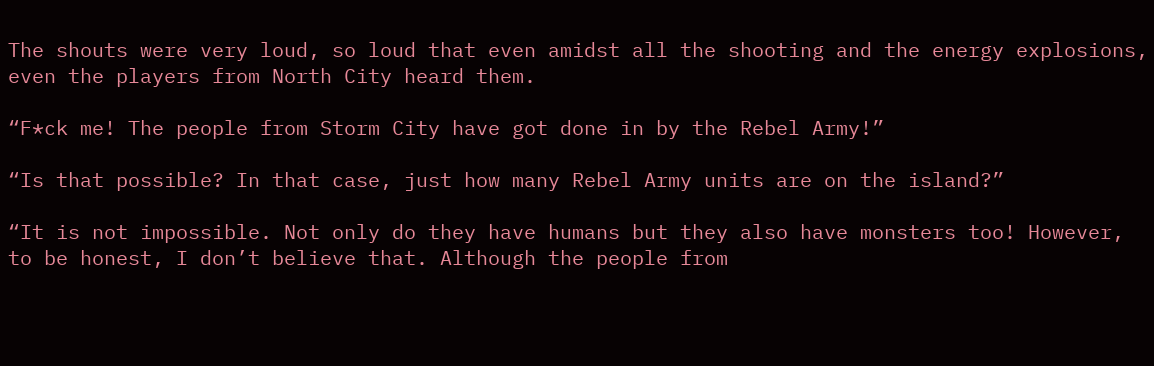The shouts were very loud, so loud that even amidst all the shooting and the energy explosions, even the players from North City heard them.

“F*ck me! The people from Storm City have got done in by the Rebel Army!”

“Is that possible? In that case, just how many Rebel Army units are on the island?”

“It is not impossible. Not only do they have humans but they also have monsters too! However, to be honest, I don’t believe that. Although the people from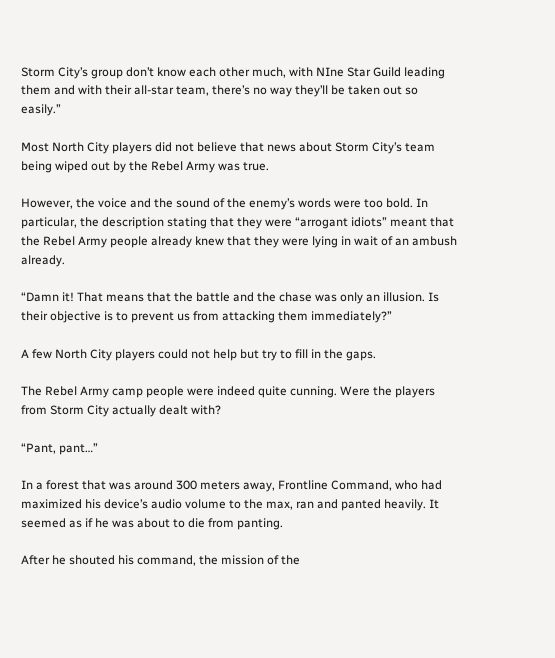Storm City’s group don’t know each other much, with NIne Star Guild leading them and with their all-star team, there’s no way they’ll be taken out so easily.”

Most North City players did not believe that news about Storm City’s team being wiped out by the Rebel Army was true.

However, the voice and the sound of the enemy’s words were too bold. In particular, the description stating that they were “arrogant idiots” meant that the Rebel Army people already knew that they were lying in wait of an ambush already.

“Damn it! That means that the battle and the chase was only an illusion. Is their objective is to prevent us from attacking them immediately?”

A few North City players could not help but try to fill in the gaps.

The Rebel Army camp people were indeed quite cunning. Were the players from Storm City actually dealt with?

“Pant, pant…”

In a forest that was around 300 meters away, Frontline Command, who had maximized his device’s audio volume to the max, ran and panted heavily. It seemed as if he was about to die from panting.

After he shouted his command, the mission of the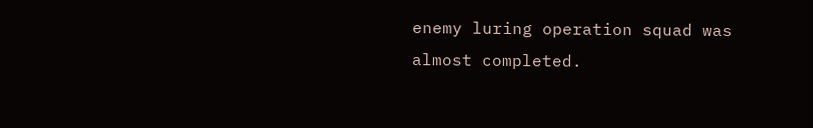enemy luring operation squad was almost completed.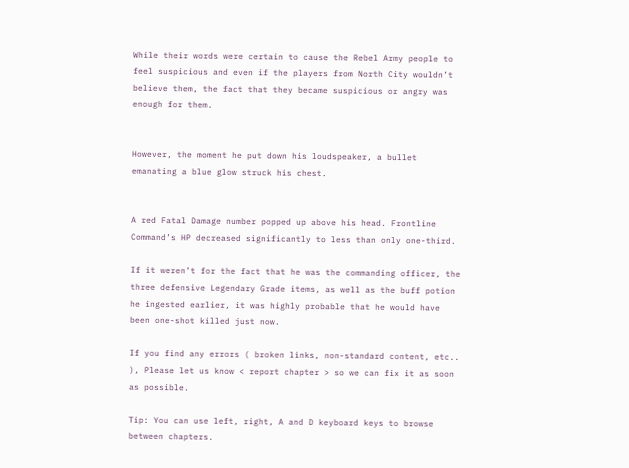While their words were certain to cause the Rebel Army people to feel suspicious and even if the players from North City wouldn’t believe them, the fact that they became suspicious or angry was enough for them.


However, the moment he put down his loudspeaker, a bullet emanating a blue glow struck his chest.


A red Fatal Damage number popped up above his head. Frontline Command’s HP decreased significantly to less than only one-third.

If it weren’t for the fact that he was the commanding officer, the three defensive Legendary Grade items, as well as the buff potion he ingested earlier, it was highly probable that he would have been one-shot killed just now.

If you find any errors ( broken links, non-standard content, etc.. ), Please let us know < report chapter > so we can fix it as soon as possible.

Tip: You can use left, right, A and D keyboard keys to browse between chapters.